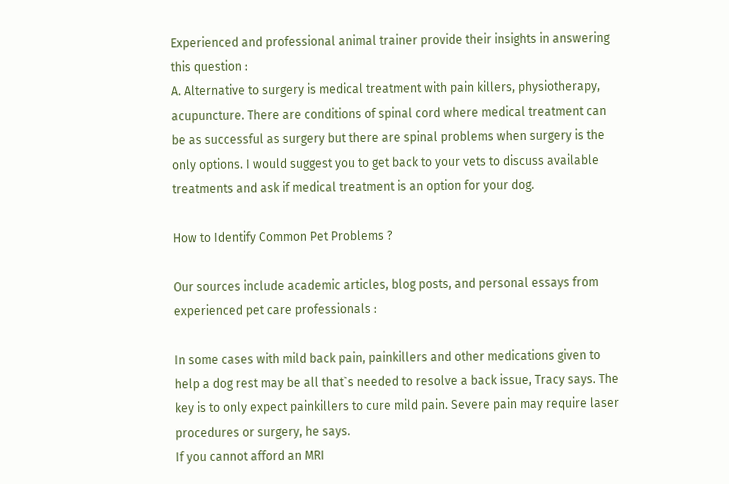Experienced and professional animal trainer provide their insights in answering this question :
A. Alternative to surgery is medical treatment with pain killers, physiotherapy, acupuncture. There are conditions of spinal cord where medical treatment can be as successful as surgery but there are spinal problems when surgery is the only options. I would suggest you to get back to your vets to discuss available treatments and ask if medical treatment is an option for your dog.

How to Identify Common Pet Problems ?

Our sources include academic articles, blog posts, and personal essays from experienced pet care professionals :

In some cases with mild back pain, painkillers and other medications given to help a dog rest may be all that`s needed to resolve a back issue, Tracy says. The key is to only expect painkillers to cure mild pain. Severe pain may require laser procedures or surgery, he says.
If you cannot afford an MRI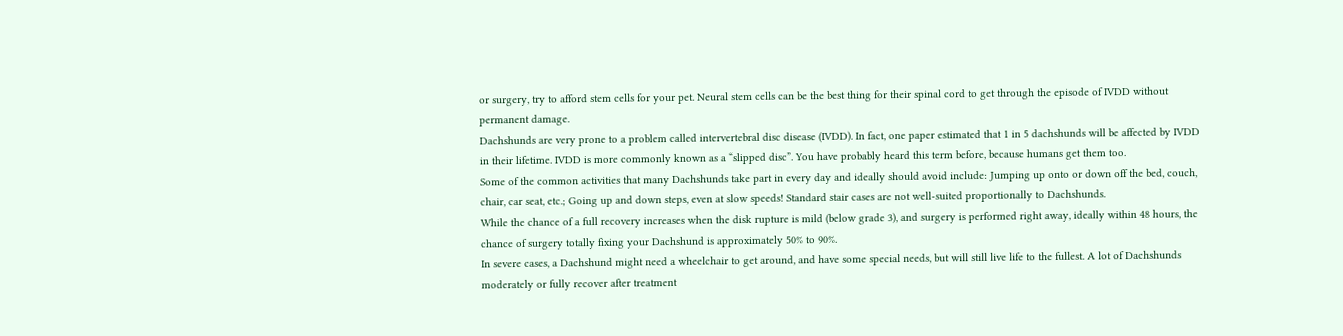or surgery, try to afford stem cells for your pet. Neural stem cells can be the best thing for their spinal cord to get through the episode of IVDD without permanent damage.
Dachshunds are very prone to a problem called intervertebral disc disease (IVDD). In fact, one paper estimated that 1 in 5 dachshunds will be affected by IVDD in their lifetime. IVDD is more commonly known as a “slipped disc”. You have probably heard this term before, because humans get them too.
Some of the common activities that many Dachshunds take part in every day and ideally should avoid include: Jumping up onto or down off the bed, couch, chair, car seat, etc.; Going up and down steps, even at slow speeds! Standard stair cases are not well-suited proportionally to Dachshunds.
While the chance of a full recovery increases when the disk rupture is mild (below grade 3), and surgery is performed right away, ideally within 48 hours, the chance of surgery totally fixing your Dachshund is approximately 50% to 90%.
In severe cases, a Dachshund might need a wheelchair to get around, and have some special needs, but will still live life to the fullest. A lot of Dachshunds moderately or fully recover after treatment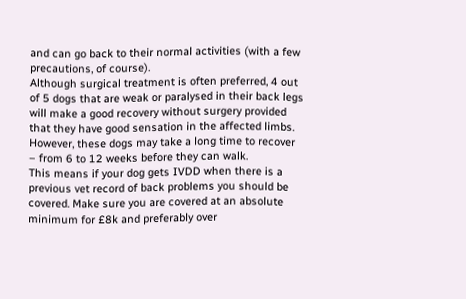and can go back to their normal activities (with a few precautions, of course).
Although surgical treatment is often preferred, 4 out of 5 dogs that are weak or paralysed in their back legs will make a good recovery without surgery provided that they have good sensation in the affected limbs. However, these dogs may take a long time to recover – from 6 to 12 weeks before they can walk.
This means if your dog gets IVDD when there is a previous vet record of back problems you should be covered. Make sure you are covered at an absolute minimum for £8k and preferably over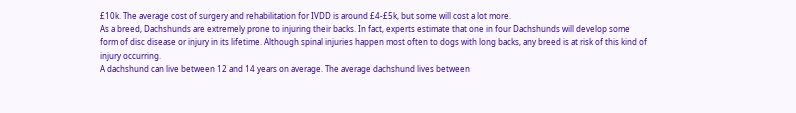£10k. The average cost of surgery and rehabilitation for IVDD is around £4-£5k, but some will cost a lot more.
As a breed, Dachshunds are extremely prone to injuring their backs. In fact, experts estimate that one in four Dachshunds will develop some form of disc disease or injury in its lifetime. Although spinal injuries happen most often to dogs with long backs, any breed is at risk of this kind of injury occurring.
A dachshund can live between 12 and 14 years on average. The average dachshund lives between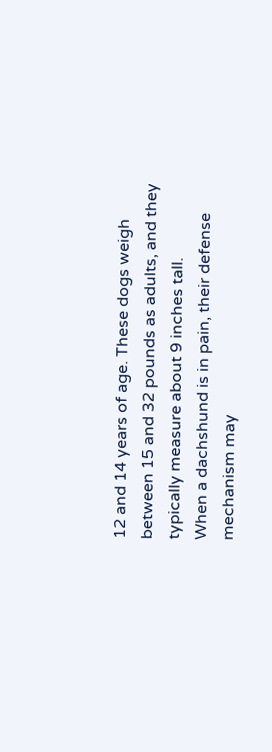12 and 14 years of age. These dogs weigh between 15 and 32 pounds as adults, and they typically measure about 9 inches tall.
When a dachshund is in pain, their defense mechanism may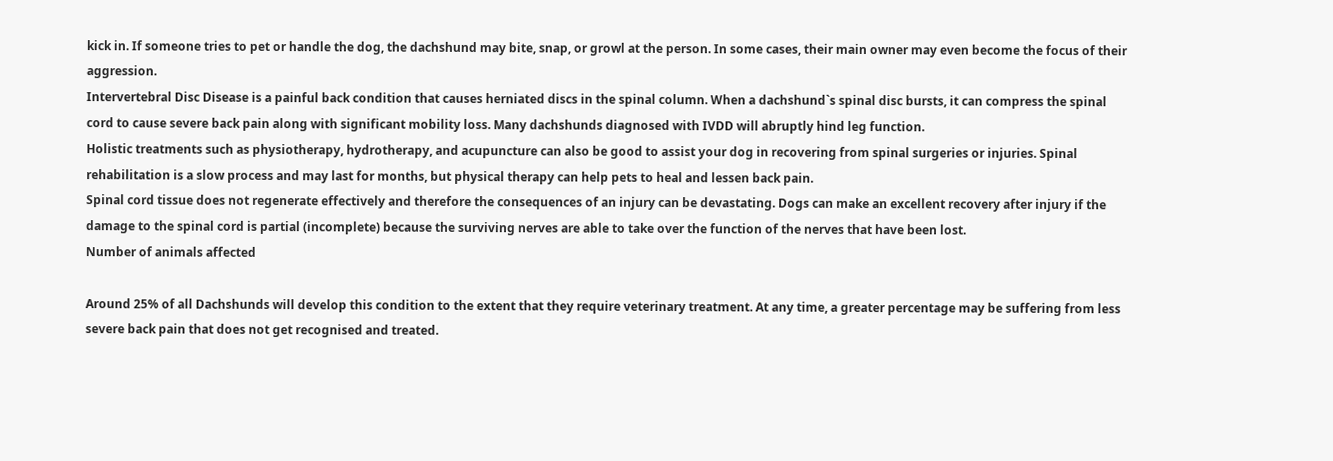kick in. If someone tries to pet or handle the dog, the dachshund may bite, snap, or growl at the person. In some cases, their main owner may even become the focus of their aggression.
Intervertebral Disc Disease is a painful back condition that causes herniated discs in the spinal column. When a dachshund`s spinal disc bursts, it can compress the spinal cord to cause severe back pain along with significant mobility loss. Many dachshunds diagnosed with IVDD will abruptly hind leg function.
Holistic treatments such as physiotherapy, hydrotherapy, and acupuncture can also be good to assist your dog in recovering from spinal surgeries or injuries. Spinal rehabilitation is a slow process and may last for months, but physical therapy can help pets to heal and lessen back pain.
Spinal cord tissue does not regenerate effectively and therefore the consequences of an injury can be devastating. Dogs can make an excellent recovery after injury if the damage to the spinal cord is partial (incomplete) because the surviving nerves are able to take over the function of the nerves that have been lost.
Number of animals affected

Around 25% of all Dachshunds will develop this condition to the extent that they require veterinary treatment. At any time, a greater percentage may be suffering from less severe back pain that does not get recognised and treated.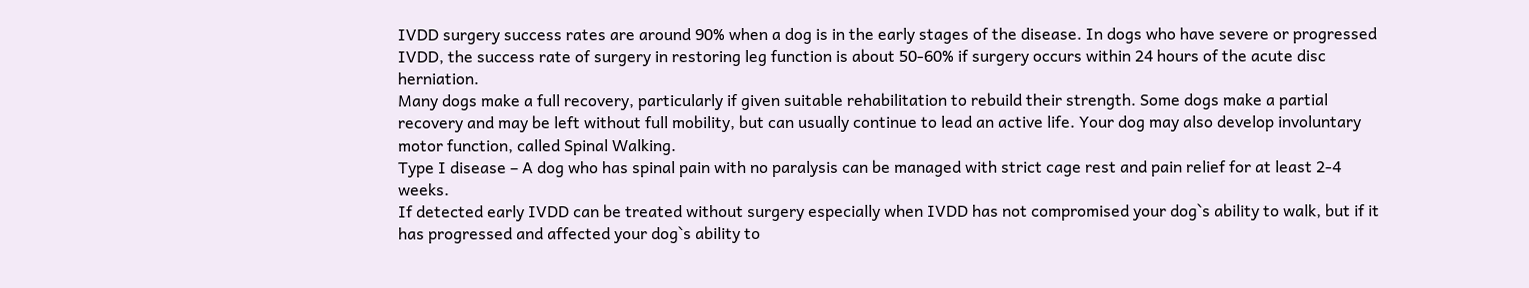IVDD surgery success rates are around 90% when a dog is in the early stages of the disease. In dogs who have severe or progressed IVDD, the success rate of surgery in restoring leg function is about 50-60% if surgery occurs within 24 hours of the acute disc herniation.
Many dogs make a full recovery, particularly if given suitable rehabilitation to rebuild their strength. Some dogs make a partial recovery and may be left without full mobility, but can usually continue to lead an active life. Your dog may also develop involuntary motor function, called Spinal Walking.
Type I disease – A dog who has spinal pain with no paralysis can be managed with strict cage rest and pain relief for at least 2-4 weeks.
If detected early IVDD can be treated without surgery especially when IVDD has not compromised your dog`s ability to walk, but if it has progressed and affected your dog`s ability to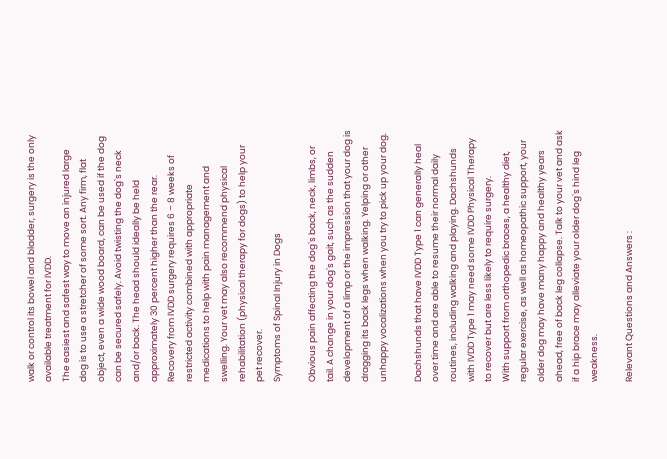walk or control its bowel and bladder, surgery is the only available treatment for IVDD.
The easiest and safest way to move an injured large dog is to use a stretcher of some sort. Any firm, flat object, even a wide wood board, can be used if the dog can be secured safely. Avoid twisting the dog`s neck and/or back. The head should ideally be held approximately 30 percent higher than the rear.
Recovery from IVDD surgery requires 6 – 8 weeks of restricted activity combined with appropriate medications to help with pain management and swelling. Your vet may also recommend physical rehabilitation (physical therapy for dogs) to help your pet recover.
Symptoms of Spinal Injury in Dogs

Obvious pain affecting the dog`s back, neck, limbs, or tail. A change in your dog`s gait, such as the sudden development of a limp or the impression that your dog is dragging its back legs when walking. Yelping or other unhappy vocalizations when you try to pick up your dog.

Dachshunds that have IVDD Type 1 can generally heal over time and are able to resume their normal daily routines, including walking and playing. Dachshunds with IVDD Type 1 may need some IVDD Physical Therapy to recover but are less likely to require surgery.
With support from orthopedic braces, a healthy diet, regular exercise, as well as homeopathic support, your older dog may have many happy and healthy years ahead, free of back leg collapse. Talk to your vet and ask if a hip brace may alleviate your older dog`s hind leg weakness.

Relevant Questions and Answers :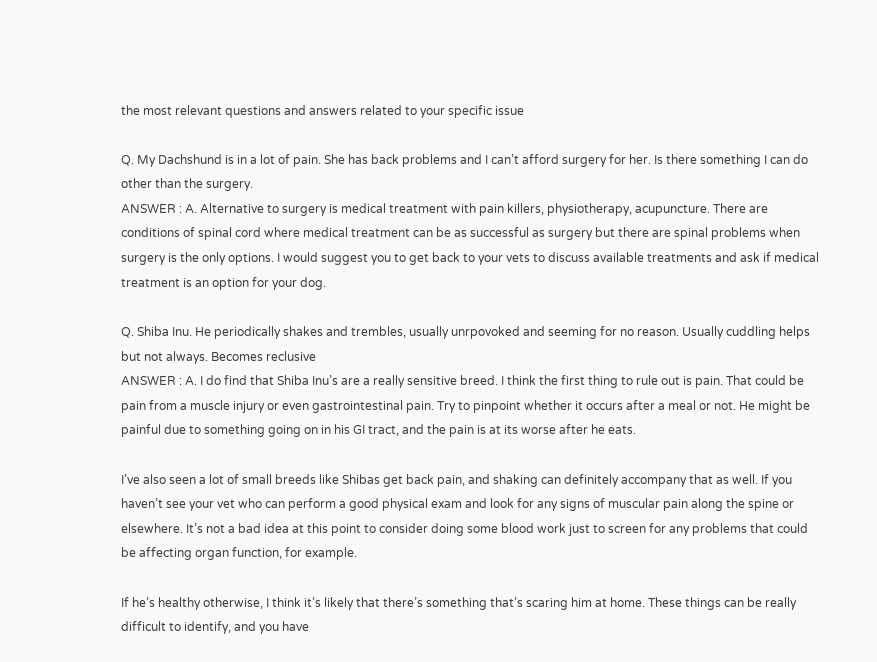the most relevant questions and answers related to your specific issue

Q. My Dachshund is in a lot of pain. She has back problems and I can’t afford surgery for her. Is there something I can do other than the surgery.
ANSWER : A. Alternative to surgery is medical treatment with pain killers, physiotherapy, acupuncture. There are conditions of spinal cord where medical treatment can be as successful as surgery but there are spinal problems when surgery is the only options. I would suggest you to get back to your vets to discuss available treatments and ask if medical treatment is an option for your dog.

Q. Shiba Inu. He periodically shakes and trembles, usually unrpovoked and seeming for no reason. Usually cuddling helps but not always. Becomes reclusive
ANSWER : A. I do find that Shiba Inu’s are a really sensitive breed. I think the first thing to rule out is pain. That could be pain from a muscle injury or even gastrointestinal pain. Try to pinpoint whether it occurs after a meal or not. He might be painful due to something going on in his GI tract, and the pain is at its worse after he eats.

I’ve also seen a lot of small breeds like Shibas get back pain, and shaking can definitely accompany that as well. If you haven’t see your vet who can perform a good physical exam and look for any signs of muscular pain along the spine or elsewhere. It’s not a bad idea at this point to consider doing some blood work just to screen for any problems that could be affecting organ function, for example.

If he’s healthy otherwise, I think it’s likely that there’s something that’s scaring him at home. These things can be really difficult to identify, and you have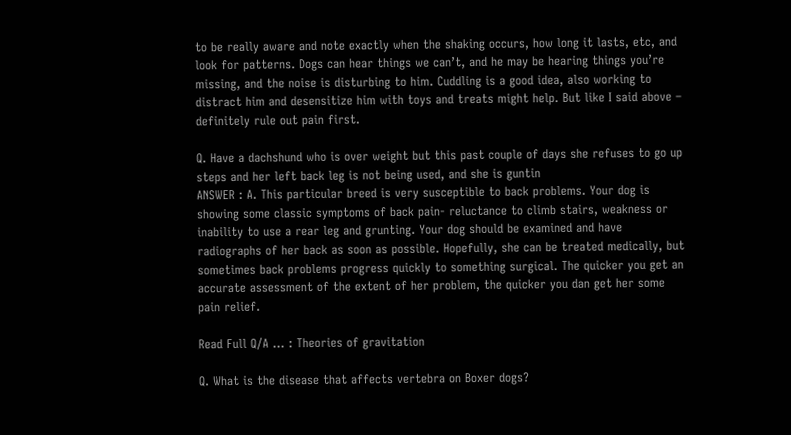to be really aware and note exactly when the shaking occurs, how long it lasts, etc, and look for patterns. Dogs can hear things we can’t, and he may be hearing things you’re missing, and the noise is disturbing to him. Cuddling is a good idea, also working to distract him and desensitize him with toys and treats might help. But like I said above – definitely rule out pain first.

Q. Have a dachshund who is over weight but this past couple of days she refuses to go up steps and her left back leg is not being used, and she is guntin
ANSWER : A. This particular breed is very susceptible to back problems. Your dog is showing some classic symptoms of back pain- reluctance to climb stairs, weakness or inability to use a rear leg and grunting. Your dog should be examined and have radiographs of her back as soon as possible. Hopefully, she can be treated medically, but sometimes back problems progress quickly to something surgical. The quicker you get an accurate assessment of the extent of her problem, the quicker you dan get her some pain relief.

Read Full Q/A … : Theories of gravitation

Q. What is the disease that affects vertebra on Boxer dogs?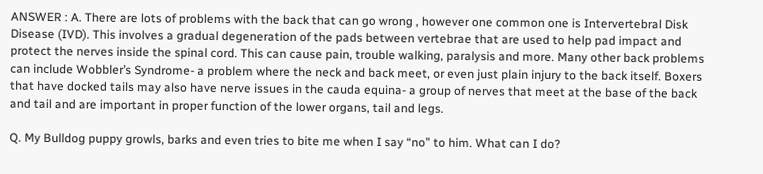ANSWER : A. There are lots of problems with the back that can go wrong , however one common one is Intervertebral Disk Disease (IVD). This involves a gradual degeneration of the pads between vertebrae that are used to help pad impact and protect the nerves inside the spinal cord. This can cause pain, trouble walking, paralysis and more. Many other back problems can include Wobbler’s Syndrome- a problem where the neck and back meet, or even just plain injury to the back itself. Boxers that have docked tails may also have nerve issues in the cauda equina- a group of nerves that meet at the base of the back and tail and are important in proper function of the lower organs, tail and legs.

Q. My Bulldog puppy growls, barks and even tries to bite me when I say “no” to him. What can I do?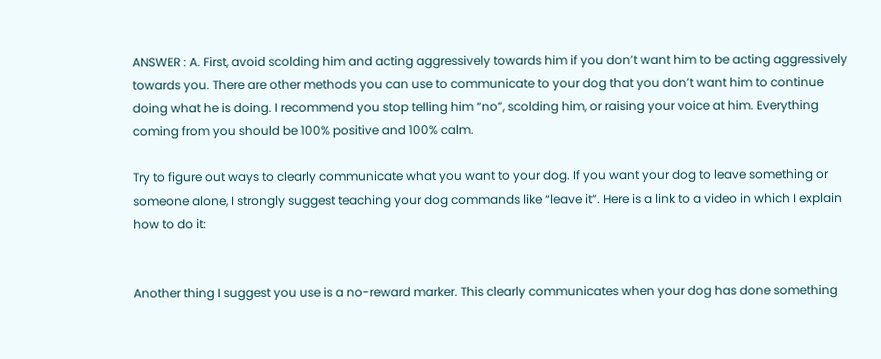ANSWER : A. First, avoid scolding him and acting aggressively towards him if you don’t want him to be acting aggressively towards you. There are other methods you can use to communicate to your dog that you don’t want him to continue doing what he is doing. I recommend you stop telling him “no”, scolding him, or raising your voice at him. Everything coming from you should be 100% positive and 100% calm.

Try to figure out ways to clearly communicate what you want to your dog. If you want your dog to leave something or someone alone, I strongly suggest teaching your dog commands like “leave it”. Here is a link to a video in which I explain how to do it:


Another thing I suggest you use is a no-reward marker. This clearly communicates when your dog has done something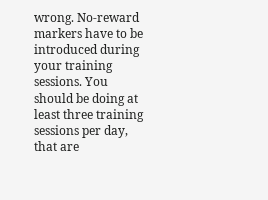wrong. No-reward markers have to be introduced during your training sessions. You should be doing at least three training sessions per day, that are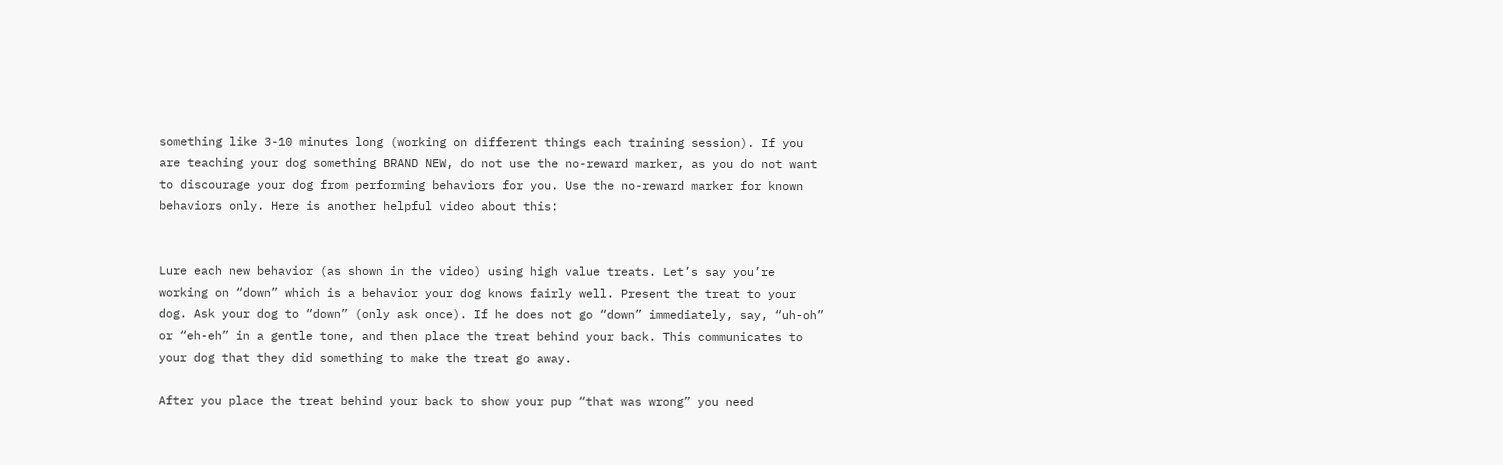something like 3-10 minutes long (working on different things each training session). If you are teaching your dog something BRAND NEW, do not use the no-reward marker, as you do not want to discourage your dog from performing behaviors for you. Use the no-reward marker for known behaviors only. Here is another helpful video about this:


Lure each new behavior (as shown in the video) using high value treats. Let’s say you’re working on “down” which is a behavior your dog knows fairly well. Present the treat to your dog. Ask your dog to “down” (only ask once). If he does not go “down” immediately, say, “uh-oh” or “eh-eh” in a gentle tone, and then place the treat behind your back. This communicates to your dog that they did something to make the treat go away.

After you place the treat behind your back to show your pup “that was wrong” you need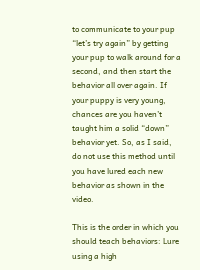to communicate to your pup “let’s try again” by getting your pup to walk around for a second, and then start the behavior all over again. If your puppy is very young, chances are you haven’t taught him a solid “down” behavior yet. So, as I said, do not use this method until you have lured each new behavior as shown in the video.

This is the order in which you should teach behaviors: Lure using a high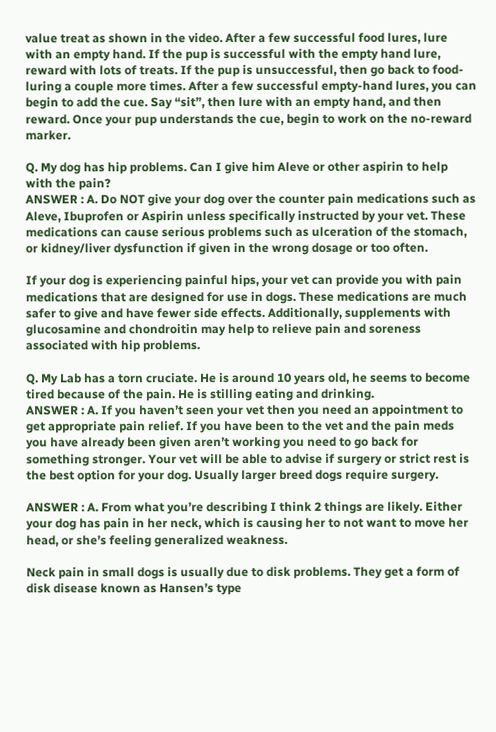value treat as shown in the video. After a few successful food lures, lure with an empty hand. If the pup is successful with the empty hand lure, reward with lots of treats. If the pup is unsuccessful, then go back to food-luring a couple more times. After a few successful empty-hand lures, you can begin to add the cue. Say “sit”, then lure with an empty hand, and then reward. Once your pup understands the cue, begin to work on the no-reward marker.

Q. My dog has hip problems. Can I give him Aleve or other aspirin to help with the pain?
ANSWER : A. Do NOT give your dog over the counter pain medications such as Aleve, Ibuprofen or Aspirin unless specifically instructed by your vet. These medications can cause serious problems such as ulceration of the stomach, or kidney/liver dysfunction if given in the wrong dosage or too often.

If your dog is experiencing painful hips, your vet can provide you with pain medications that are designed for use in dogs. These medications are much safer to give and have fewer side effects. Additionally, supplements with glucosamine and chondroitin may help to relieve pain and soreness associated with hip problems.

Q. My Lab has a torn cruciate. He is around 10 years old, he seems to become tired because of the pain. He is stilling eating and drinking.
ANSWER : A. If you haven’t seen your vet then you need an appointment to get appropriate pain relief. If you have been to the vet and the pain meds you have already been given aren’t working you need to go back for something stronger. Your vet will be able to advise if surgery or strict rest is the best option for your dog. Usually larger breed dogs require surgery.

ANSWER : A. From what you’re describing I think 2 things are likely. Either your dog has pain in her neck, which is causing her to not want to move her head, or she’s feeling generalized weakness.

Neck pain in small dogs is usually due to disk problems. They get a form of disk disease known as Hansen’s type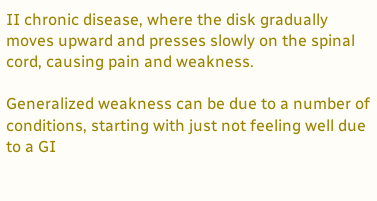II chronic disease, where the disk gradually moves upward and presses slowly on the spinal cord, causing pain and weakness.

Generalized weakness can be due to a number of conditions, starting with just not feeling well due to a GI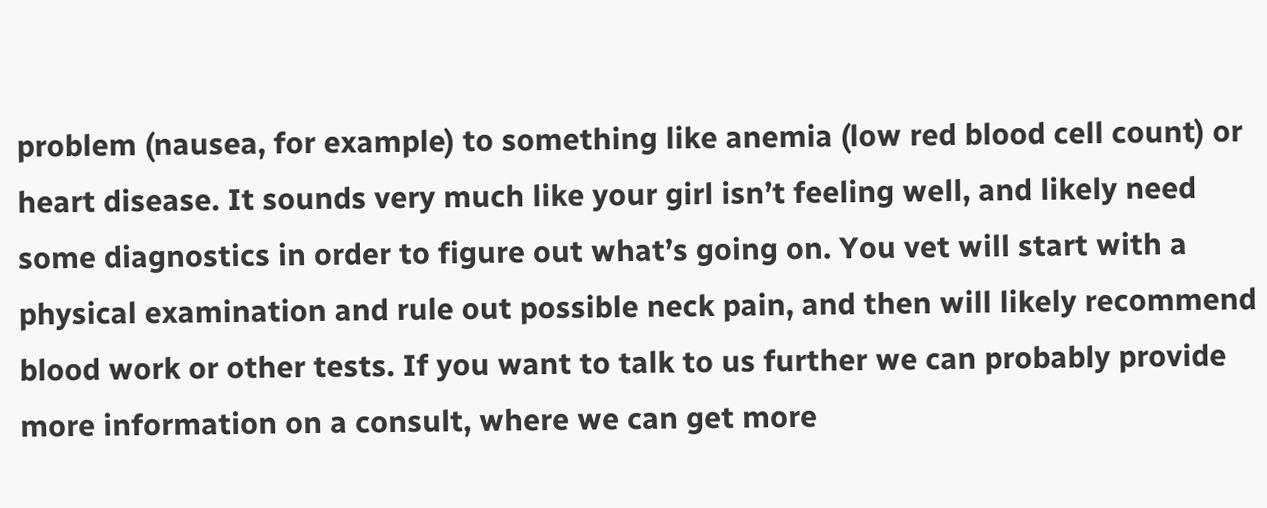problem (nausea, for example) to something like anemia (low red blood cell count) or heart disease. It sounds very much like your girl isn’t feeling well, and likely need some diagnostics in order to figure out what’s going on. You vet will start with a physical examination and rule out possible neck pain, and then will likely recommend blood work or other tests. If you want to talk to us further we can probably provide more information on a consult, where we can get more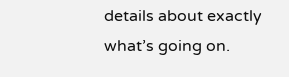details about exactly what’s going on.